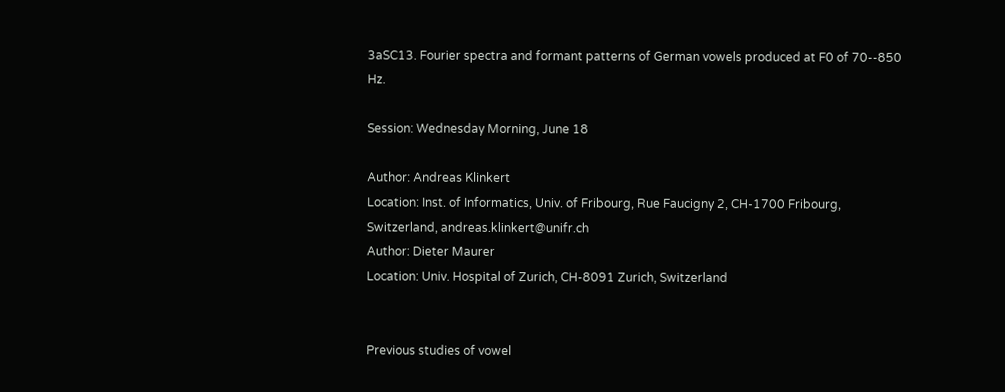3aSC13. Fourier spectra and formant patterns of German vowels produced at F0 of 70--850 Hz.

Session: Wednesday Morning, June 18

Author: Andreas Klinkert
Location: Inst. of Informatics, Univ. of Fribourg, Rue Faucigny 2, CH-1700 Fribourg, Switzerland, andreas.klinkert@unifr.ch
Author: Dieter Maurer
Location: Univ. Hospital of Zurich, CH-8091 Zurich, Switzerland


Previous studies of vowel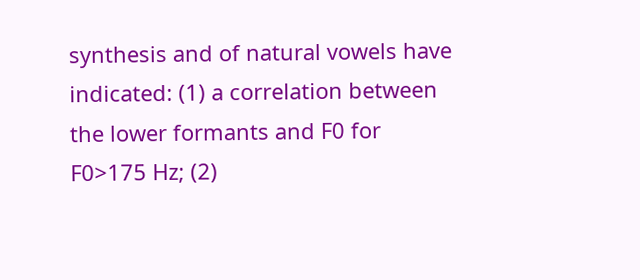synthesis and of natural vowels have indicated: (1) a correlation between the lower formants and F0 for F0>175 Hz; (2)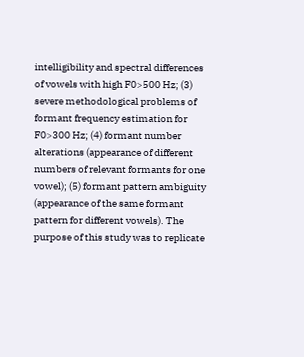intelligibility and spectral differences of vowels with high F0>500 Hz; (3) severe methodological problems of formant frequency estimation for F0>300 Hz; (4) formant number alterations (appearance of different numbers of relevant formants for one vowel); (5) formant pattern ambiguity (appearance of the same formant pattern for different vowels). The purpose of this study was to replicate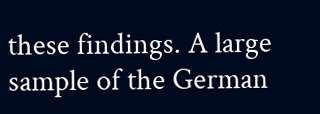these findings. A large sample of the German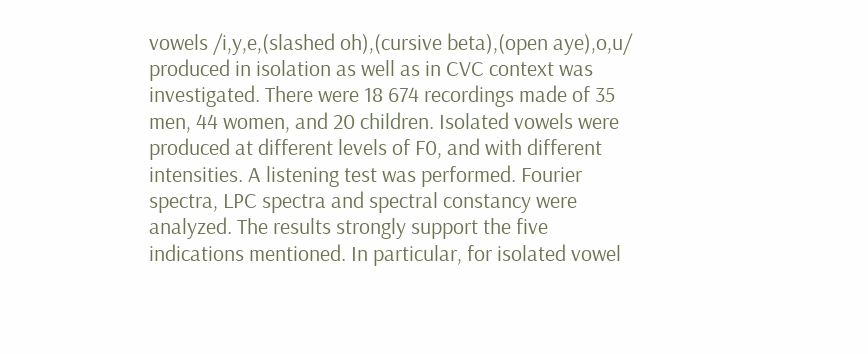vowels /i,y,e,(slashed oh),(cursive beta),(open aye),o,u/ produced in isolation as well as in CVC context was investigated. There were 18 674 recordings made of 35 men, 44 women, and 20 children. Isolated vowels were produced at different levels of F0, and with different intensities. A listening test was performed. Fourier spectra, LPC spectra and spectral constancy were analyzed. The results strongly support the five indications mentioned. In particular, for isolated vowel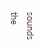sounds the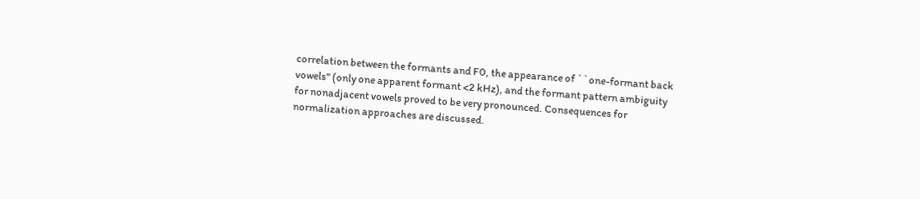correlation between the formants and F0, the appearance of ``one-formant back vowels'' (only one apparent formant <2 kHz), and the formant pattern ambiguity for nonadjacent vowels proved to be very pronounced. Consequences for normalization approaches are discussed.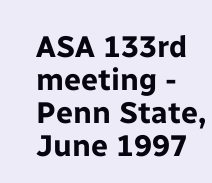ASA 133rd meeting - Penn State, June 1997